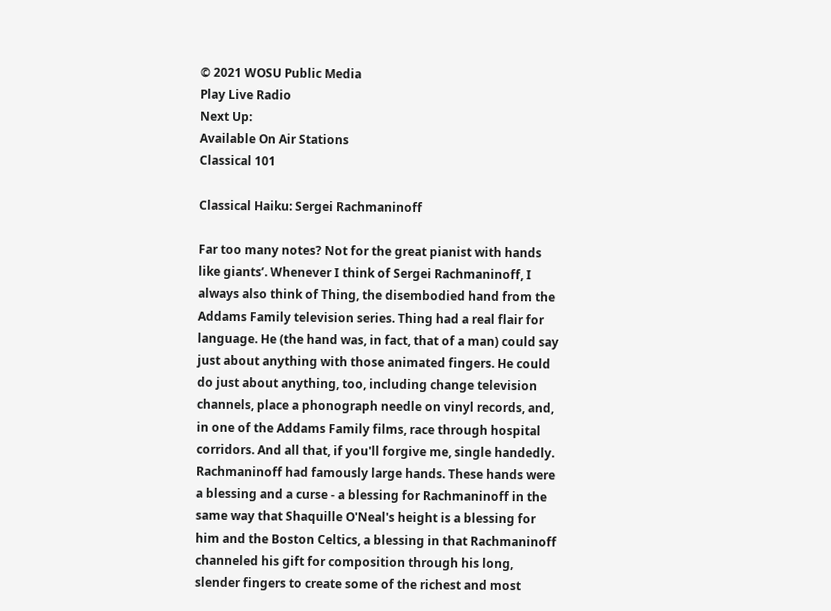© 2021 WOSU Public Media
Play Live Radio
Next Up:
Available On Air Stations
Classical 101

Classical Haiku: Sergei Rachmaninoff

Far too many notes? Not for the great pianist with hands like giants’. Whenever I think of Sergei Rachmaninoff, I always also think of Thing, the disembodied hand from the Addams Family television series. Thing had a real flair for language. He (the hand was, in fact, that of a man) could say just about anything with those animated fingers. He could do just about anything, too, including change television channels, place a phonograph needle on vinyl records, and, in one of the Addams Family films, race through hospital corridors. And all that, if you'll forgive me, single handedly. Rachmaninoff had famously large hands. These hands were a blessing and a curse - a blessing for Rachmaninoff in the same way that Shaquille O'Neal's height is a blessing for him and the Boston Celtics, a blessing in that Rachmaninoff channeled his gift for composition through his long, slender fingers to create some of the richest and most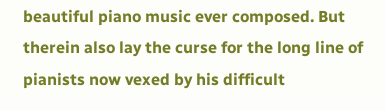beautiful piano music ever composed. But therein also lay the curse for the long line of pianists now vexed by his difficult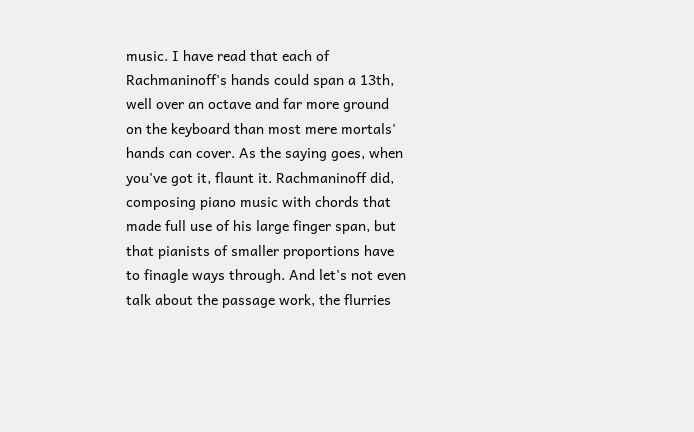music. I have read that each of Rachmaninoff's hands could span a 13th, well over an octave and far more ground on the keyboard than most mere mortals' hands can cover. As the saying goes, when you've got it, flaunt it. Rachmaninoff did, composing piano music with chords that made full use of his large finger span, but that pianists of smaller proportions have to finagle ways through. And let's not even talk about the passage work, the flurries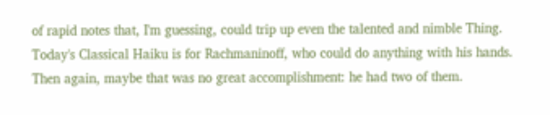of rapid notes that, I'm guessing, could trip up even the talented and nimble Thing. Today's Classical Haiku is for Rachmaninoff, who could do anything with his hands. Then again, maybe that was no great accomplishment: he had two of them.